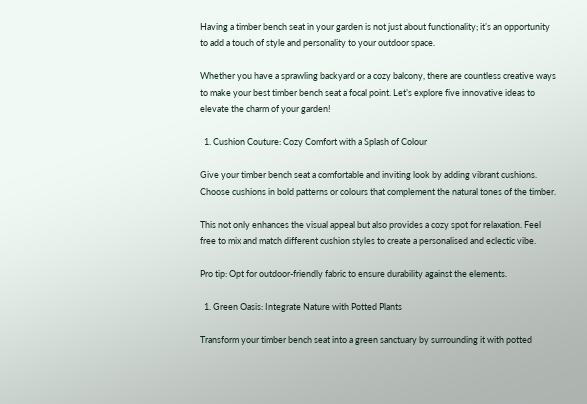Having a timber bench seat in your garden is not just about functionality; it’s an opportunity to add a touch of style and personality to your outdoor space.

Whether you have a sprawling backyard or a cozy balcony, there are countless creative ways to make your best timber bench seat a focal point. Let’s explore five innovative ideas to elevate the charm of your garden!

  1. Cushion Couture: Cozy Comfort with a Splash of Colour

Give your timber bench seat a comfortable and inviting look by adding vibrant cushions. Choose cushions in bold patterns or colours that complement the natural tones of the timber.

This not only enhances the visual appeal but also provides a cozy spot for relaxation. Feel free to mix and match different cushion styles to create a personalised and eclectic vibe.

Pro tip: Opt for outdoor-friendly fabric to ensure durability against the elements.

  1. Green Oasis: Integrate Nature with Potted Plants

Transform your timber bench seat into a green sanctuary by surrounding it with potted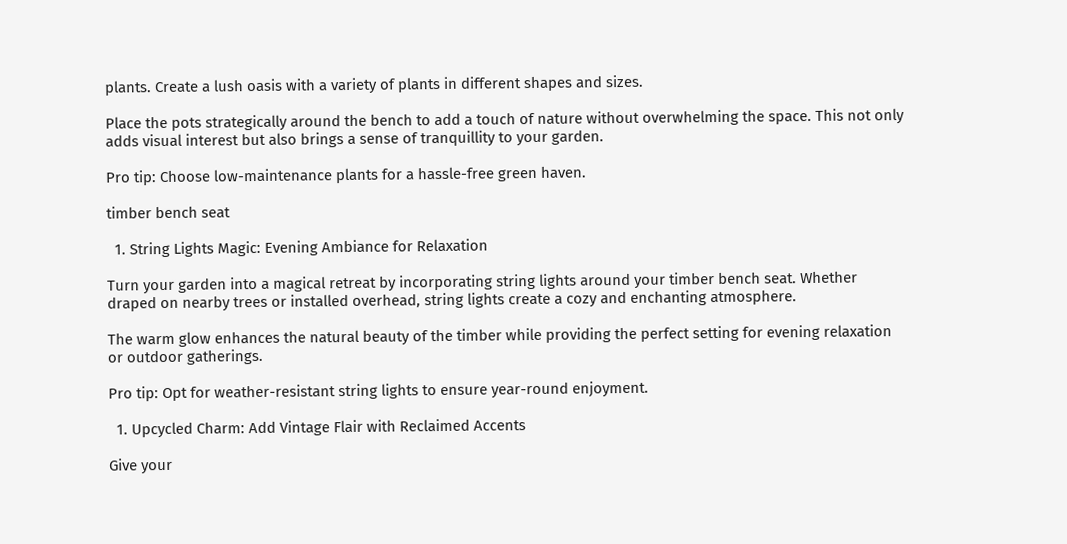plants. Create a lush oasis with a variety of plants in different shapes and sizes.

Place the pots strategically around the bench to add a touch of nature without overwhelming the space. This not only adds visual interest but also brings a sense of tranquillity to your garden.

Pro tip: Choose low-maintenance plants for a hassle-free green haven.

timber bench seat

  1. String Lights Magic: Evening Ambiance for Relaxation

Turn your garden into a magical retreat by incorporating string lights around your timber bench seat. Whether draped on nearby trees or installed overhead, string lights create a cozy and enchanting atmosphere.

The warm glow enhances the natural beauty of the timber while providing the perfect setting for evening relaxation or outdoor gatherings.

Pro tip: Opt for weather-resistant string lights to ensure year-round enjoyment.

  1. Upcycled Charm: Add Vintage Flair with Reclaimed Accents

Give your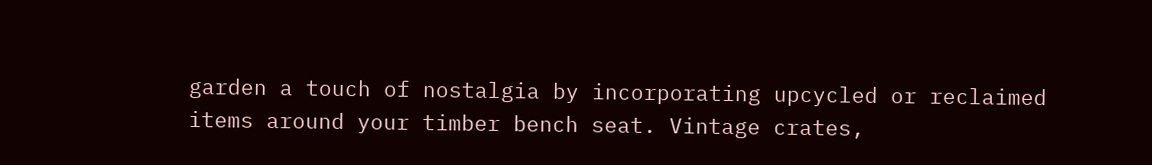garden a touch of nostalgia by incorporating upcycled or reclaimed items around your timber bench seat. Vintage crates,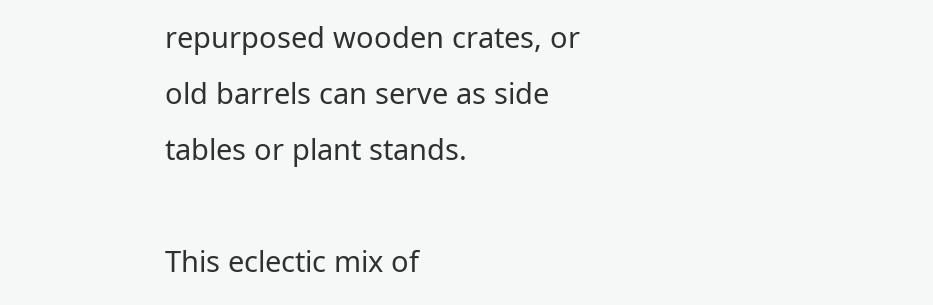repurposed wooden crates, or old barrels can serve as side tables or plant stands.

This eclectic mix of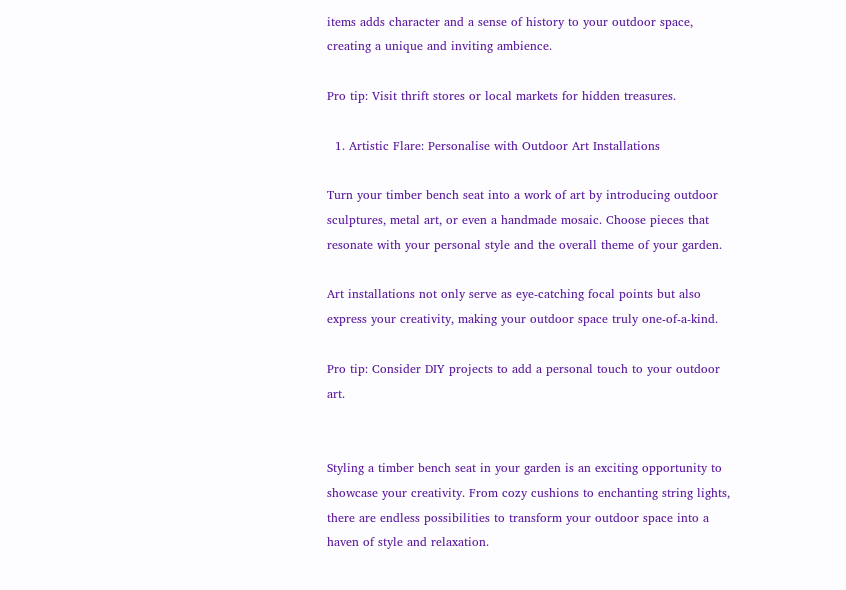items adds character and a sense of history to your outdoor space, creating a unique and inviting ambience.

Pro tip: Visit thrift stores or local markets for hidden treasures.

  1. Artistic Flare: Personalise with Outdoor Art Installations

Turn your timber bench seat into a work of art by introducing outdoor sculptures, metal art, or even a handmade mosaic. Choose pieces that resonate with your personal style and the overall theme of your garden.

Art installations not only serve as eye-catching focal points but also express your creativity, making your outdoor space truly one-of-a-kind.

Pro tip: Consider DIY projects to add a personal touch to your outdoor art.


Styling a timber bench seat in your garden is an exciting opportunity to showcase your creativity. From cozy cushions to enchanting string lights, there are endless possibilities to transform your outdoor space into a haven of style and relaxation.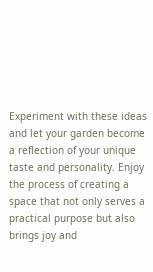Experiment with these ideas and let your garden become a reflection of your unique taste and personality. Enjoy the process of creating a space that not only serves a practical purpose but also brings joy and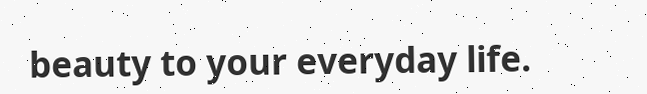beauty to your everyday life.